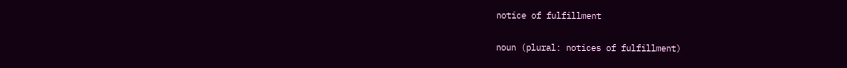notice of fulfillment

noun (plural: notices of fulfillment)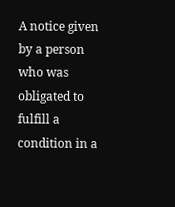A notice given by a person who was obligated to fulfill a condition in a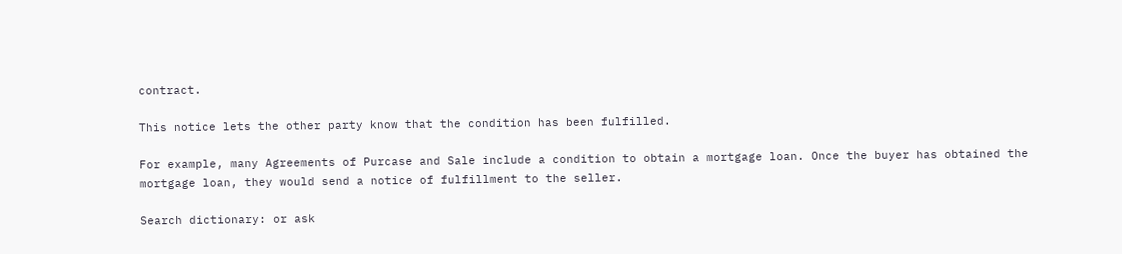contract.

This notice lets the other party know that the condition has been fulfilled.

For example, many Agreements of Purcase and Sale include a condition to obtain a mortgage loan. Once the buyer has obtained the mortgage loan, they would send a notice of fulfillment to the seller.

Search dictionary: or ask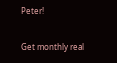Peter!

Get monthly real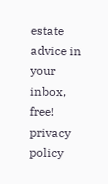estate advice in your inbox, free! privacy policy